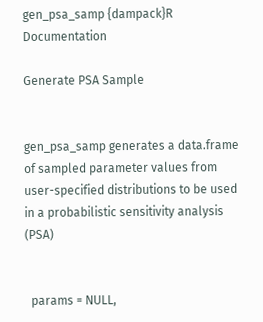gen_psa_samp {dampack}R Documentation

Generate PSA Sample


gen_psa_samp generates a data.frame of sampled parameter values from user-specified distributions to be used in a probabilistic sensitivity analysis (PSA)


  params = NULL,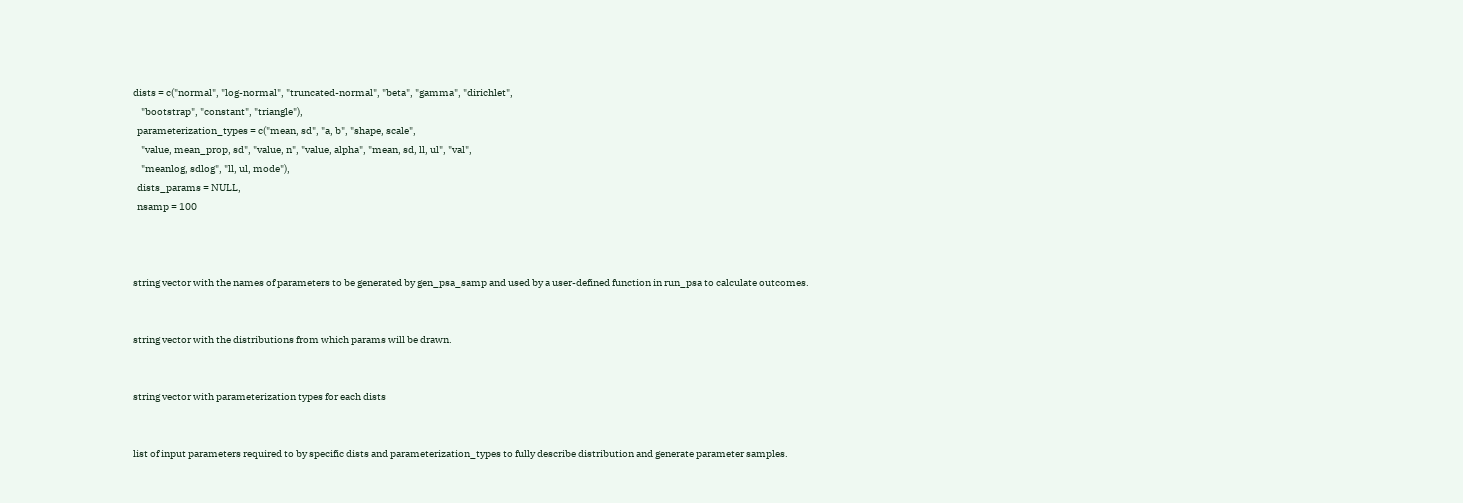dists = c("normal", "log-normal", "truncated-normal", "beta", "gamma", "dirichlet",
    "bootstrap", "constant", "triangle"),
  parameterization_types = c("mean, sd", "a, b", "shape, scale",
    "value, mean_prop, sd", "value, n", "value, alpha", "mean, sd, ll, ul", "val",
    "meanlog, sdlog", "ll, ul, mode"),
  dists_params = NULL,
  nsamp = 100



string vector with the names of parameters to be generated by gen_psa_samp and used by a user-defined function in run_psa to calculate outcomes.


string vector with the distributions from which params will be drawn.


string vector with parameterization types for each dists


list of input parameters required to by specific dists and parameterization_types to fully describe distribution and generate parameter samples.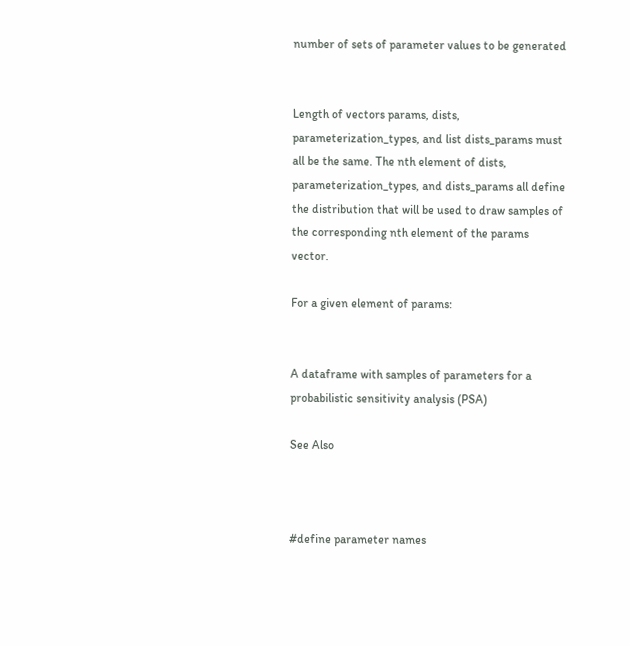number of sets of parameter values to be generated


Length of vectors params, dists, parameterization_types, and list dists_params must all be the same. The nth element of dists, parameterization_types, and dists_params all define the distribution that will be used to draw samples of the corresponding nth element of the params vector.

For a given element of params:


A dataframe with samples of parameters for a probabilistic sensitivity analysis (PSA)

See Also



#define parameter names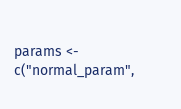params <- c("normal_param",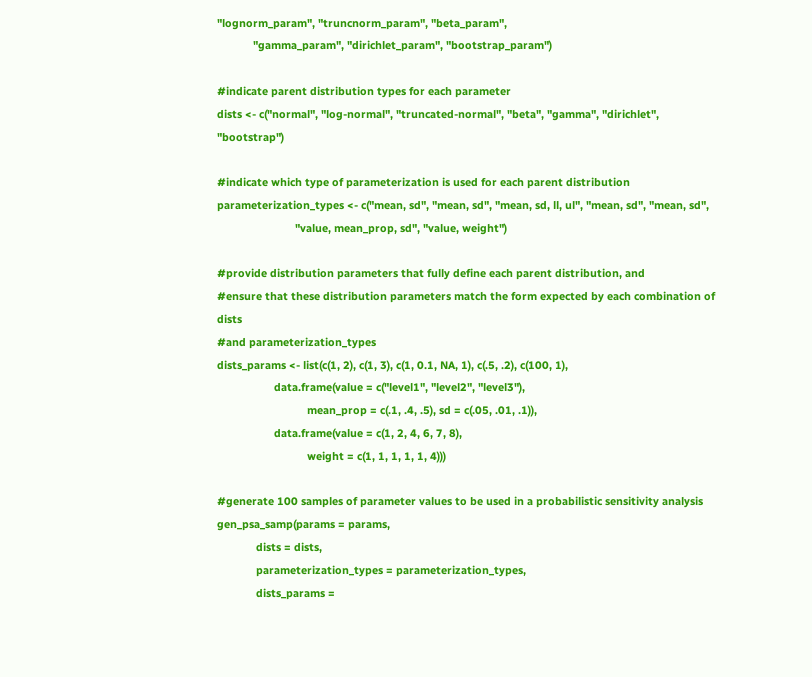"lognorm_param", "truncnorm_param", "beta_param",
            "gamma_param", "dirichlet_param", "bootstrap_param")

#indicate parent distribution types for each parameter
dists <- c("normal", "log-normal", "truncated-normal", "beta", "gamma", "dirichlet", "bootstrap")

#indicate which type of parameterization is used for each parent distribution
parameterization_types <- c("mean, sd", "mean, sd", "mean, sd, ll, ul", "mean, sd", "mean, sd",
                          "value, mean_prop, sd", "value, weight")

#provide distribution parameters that fully define each parent distribution, and
#ensure that these distribution parameters match the form expected by each combination of dists
#and parameterization_types
dists_params <- list(c(1, 2), c(1, 3), c(1, 0.1, NA, 1), c(.5, .2), c(100, 1),
                   data.frame(value = c("level1", "level2", "level3"),
                              mean_prop = c(.1, .4, .5), sd = c(.05, .01, .1)),
                   data.frame(value = c(1, 2, 4, 6, 7, 8),
                              weight = c(1, 1, 1, 1, 1, 4)))

#generate 100 samples of parameter values to be used in a probabilistic sensitivity analysis
gen_psa_samp(params = params,
             dists = dists,
             parameterization_types = parameterization_types,
             dists_params =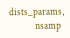dists_params,
             nsamp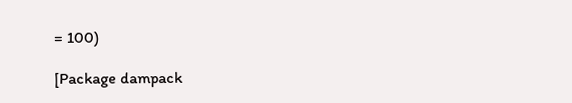= 100)

[Package dampack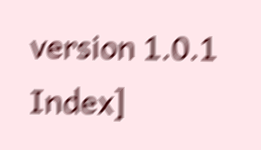version 1.0.1 Index]